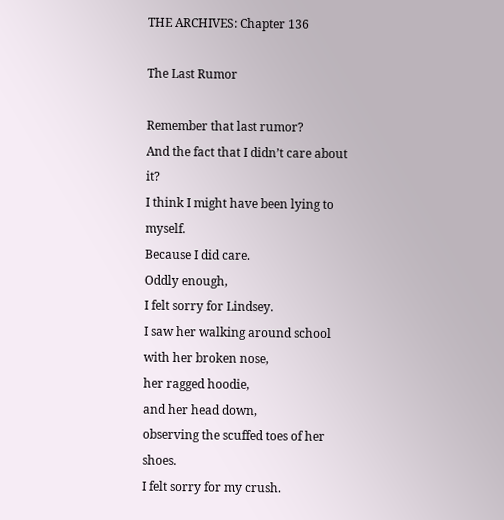THE ARCHIVES: Chapter 136

The Last Rumor

Remember that last rumor?
And the fact that I didn’t care about it?
I think I might have been lying to myself.
Because I did care.
Oddly enough,
I felt sorry for Lindsey.
I saw her walking around school
with her broken nose,
her ragged hoodie,
and her head down,
observing the scuffed toes of her shoes.
I felt sorry for my crush.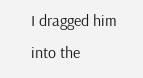I dragged him into the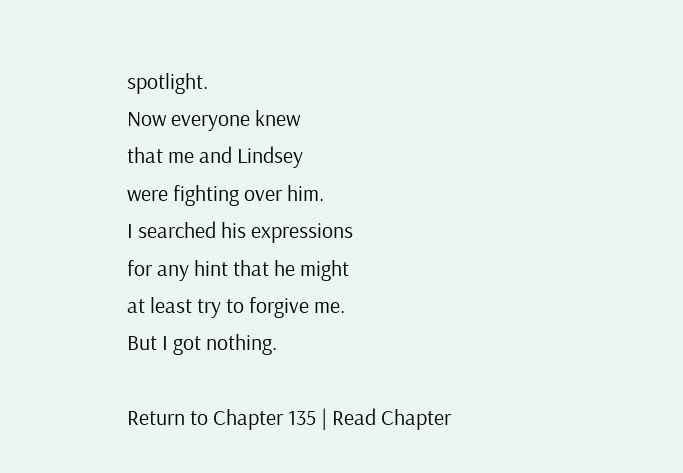spotlight.
Now everyone knew
that me and Lindsey
were fighting over him.
I searched his expressions
for any hint that he might
at least try to forgive me.
But I got nothing.

Return to Chapter 135 | Read Chapter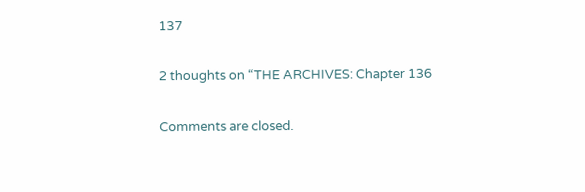137

2 thoughts on “THE ARCHIVES: Chapter 136

Comments are closed.